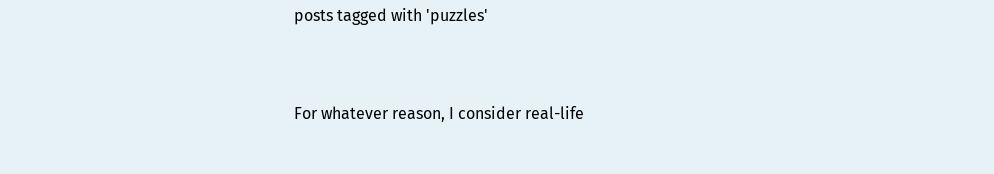posts tagged with 'puzzles'


For whatever reason, I consider real-life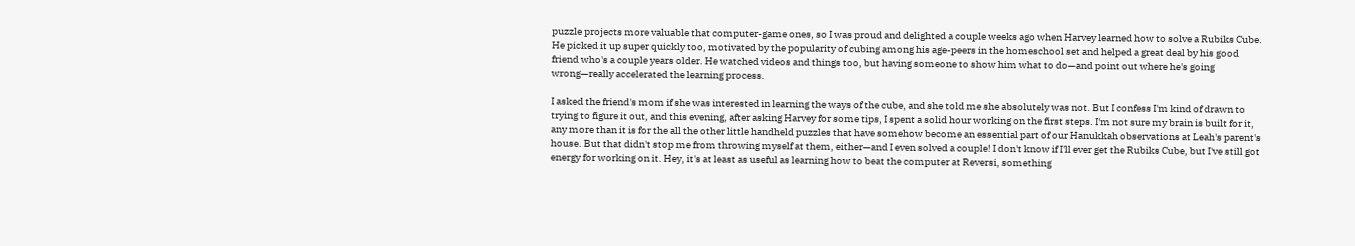puzzle projects more valuable that computer-game ones, so I was proud and delighted a couple weeks ago when Harvey learned how to solve a Rubiks Cube. He picked it up super quickly too, motivated by the popularity of cubing among his age-peers in the homeschool set and helped a great deal by his good friend who's a couple years older. He watched videos and things too, but having someone to show him what to do—and point out where he's going wrong—really accelerated the learning process.

I asked the friend's mom if she was interested in learning the ways of the cube, and she told me she absolutely was not. But I confess I'm kind of drawn to trying to figure it out, and this evening, after asking Harvey for some tips, I spent a solid hour working on the first steps. I'm not sure my brain is built for it, any more than it is for the all the other little handheld puzzles that have somehow become an essential part of our Hanukkah observations at Leah's parent's house. But that didn't stop me from throwing myself at them, either—and I even solved a couple! I don't know if I'll ever get the Rubiks Cube, but I've still got energy for working on it. Hey, it's at least as useful as learning how to beat the computer at Reversi, something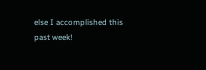else I accomplished this past week!